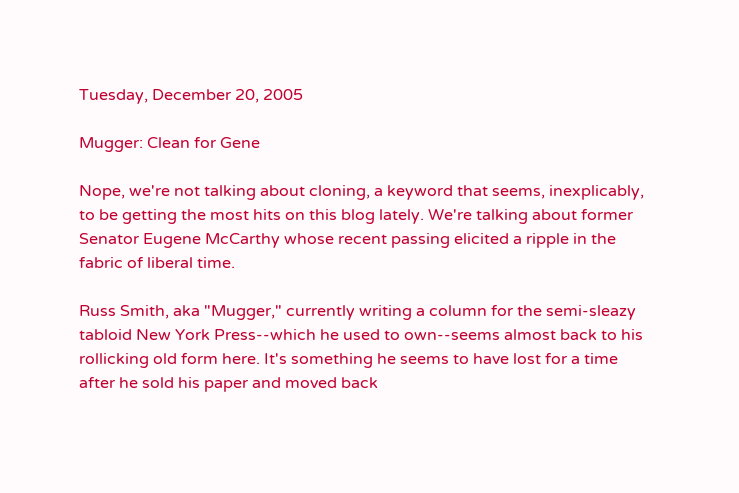Tuesday, December 20, 2005

Mugger: Clean for Gene

Nope, we're not talking about cloning, a keyword that seems, inexplicably, to be getting the most hits on this blog lately. We're talking about former Senator Eugene McCarthy whose recent passing elicited a ripple in the fabric of liberal time.

Russ Smith, aka "Mugger," currently writing a column for the semi-sleazy tabloid New York Press--which he used to own--seems almost back to his rollicking old form here. It's something he seems to have lost for a time after he sold his paper and moved back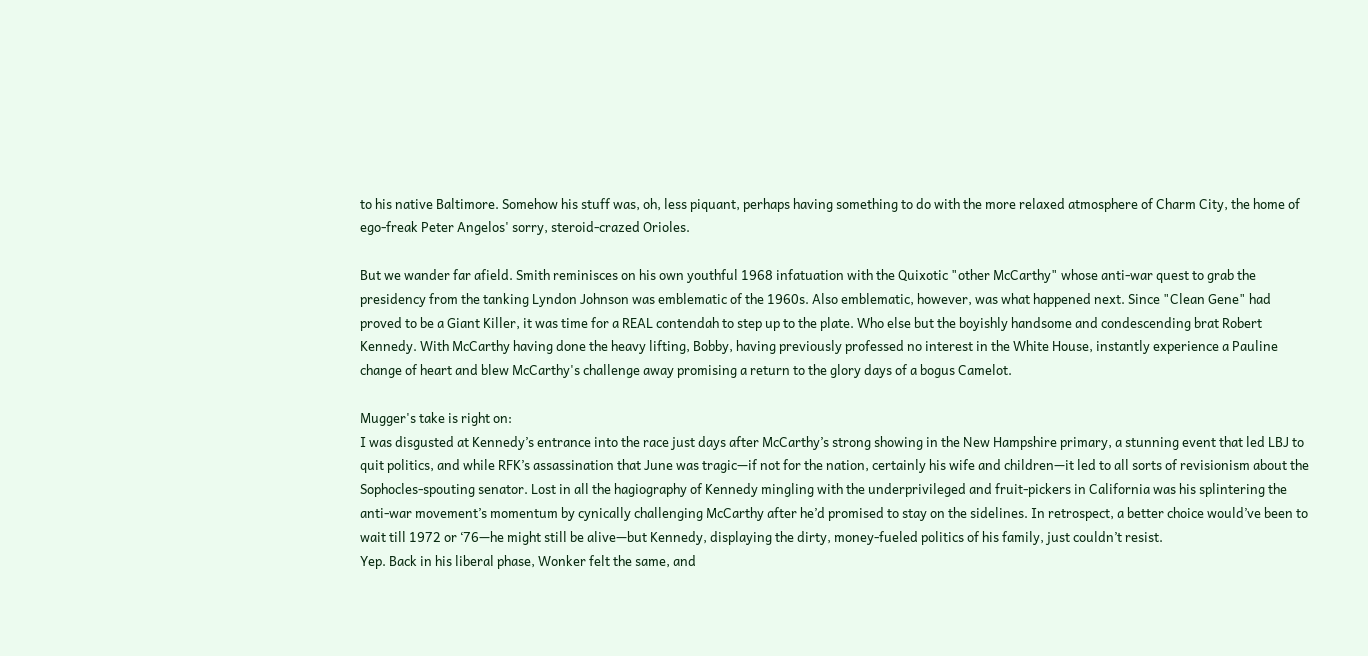to his native Baltimore. Somehow his stuff was, oh, less piquant, perhaps having something to do with the more relaxed atmosphere of Charm City, the home of ego-freak Peter Angelos' sorry, steroid-crazed Orioles.

But we wander far afield. Smith reminisces on his own youthful 1968 infatuation with the Quixotic "other McCarthy" whose anti-war quest to grab the presidency from the tanking Lyndon Johnson was emblematic of the 1960s. Also emblematic, however, was what happened next. Since "Clean Gene" had proved to be a Giant Killer, it was time for a REAL contendah to step up to the plate. Who else but the boyishly handsome and condescending brat Robert Kennedy. With McCarthy having done the heavy lifting, Bobby, having previously professed no interest in the White House, instantly experience a Pauline change of heart and blew McCarthy's challenge away promising a return to the glory days of a bogus Camelot.

Mugger's take is right on:
I was disgusted at Kennedy’s entrance into the race just days after McCarthy’s strong showing in the New Hampshire primary, a stunning event that led LBJ to quit politics, and while RFK’s assassination that June was tragic—if not for the nation, certainly his wife and children—it led to all sorts of revisionism about the Sophocles-spouting senator. Lost in all the hagiography of Kennedy mingling with the underprivileged and fruit-pickers in California was his splintering the anti-war movement’s momentum by cynically challenging McCarthy after he’d promised to stay on the sidelines. In retrospect, a better choice would’ve been to wait till 1972 or ‘76—he might still be alive—but Kennedy, displaying the dirty, money-fueled politics of his family, just couldn’t resist.
Yep. Back in his liberal phase, Wonker felt the same, and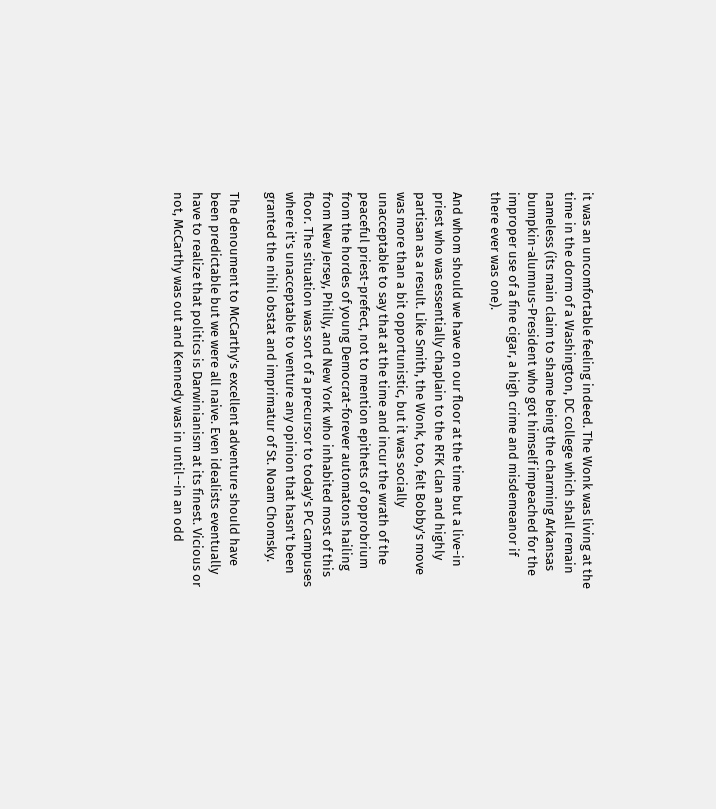it was an uncomfortable feeling indeed. The Wonk was living at the time in the dorm of a Washington, DC college which shall remain nameless (its main claim to shame being the charming Arkansas bumpkin-alumnus-President who got himself impeached for the improper use of a fine cigar, a high crime and misdemeanor if there ever was one).

And whom should we have on our floor at the time but a live-in priest who was essentially chaplain to the RFK clan and highly partisan as a result. Like Smith, the Wonk, too, felt Bobby's move was more than a bit opportunistic, but it was socially unacceptable to say that at the time and incur the wrath of the peaceful priest-prefect, not to mention epithets of opprobrium from the hordes of young Democrat-forever automatons hailing from New Jersey, Philly, and New York who inhabited most of this floor. The situation was sort of a precursor to today's PC campuses where it's unacceptable to venture any opinion that hasn't been granted the nihil obstat and imprimatur of St. Noam Chomsky.

The denoument to McCarthy's excellent adventure should have been predictable but we were all naive. Even idealists eventually have to realize that politics is Darwinianism at its finest. Vicious or not, McCarthy was out and Kennedy was in until--in an odd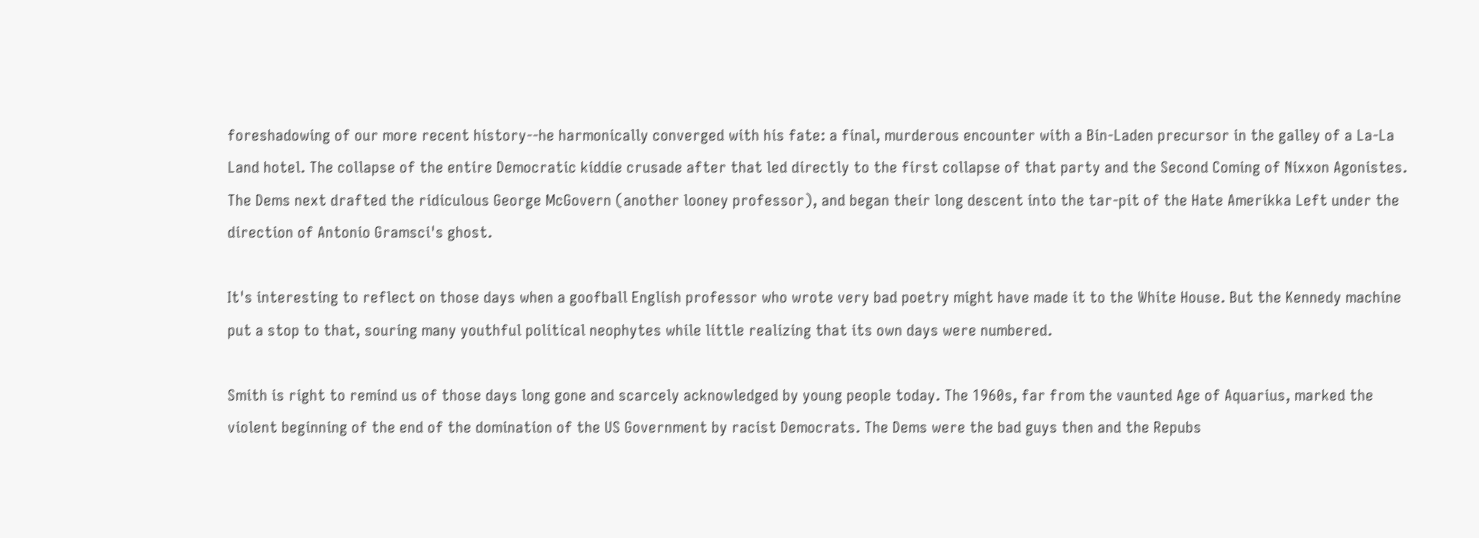foreshadowing of our more recent history--he harmonically converged with his fate: a final, murderous encounter with a Bin-Laden precursor in the galley of a La-La Land hotel. The collapse of the entire Democratic kiddie crusade after that led directly to the first collapse of that party and the Second Coming of Nixxon Agonistes. The Dems next drafted the ridiculous George McGovern (another looney professor), and began their long descent into the tar-pit of the Hate Amerikka Left under the direction of Antonio Gramsci's ghost.

It's interesting to reflect on those days when a goofball English professor who wrote very bad poetry might have made it to the White House. But the Kennedy machine put a stop to that, souring many youthful political neophytes while little realizing that its own days were numbered.

Smith is right to remind us of those days long gone and scarcely acknowledged by young people today. The 1960s, far from the vaunted Age of Aquarius, marked the violent beginning of the end of the domination of the US Government by racist Democrats. The Dems were the bad guys then and the Repubs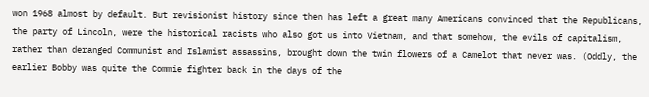won 1968 almost by default. But revisionist history since then has left a great many Americans convinced that the Republicans, the party of Lincoln, were the historical racists who also got us into Vietnam, and that somehow, the evils of capitalism, rather than deranged Communist and Islamist assassins, brought down the twin flowers of a Camelot that never was. (Oddly, the earlier Bobby was quite the Commie fighter back in the days of the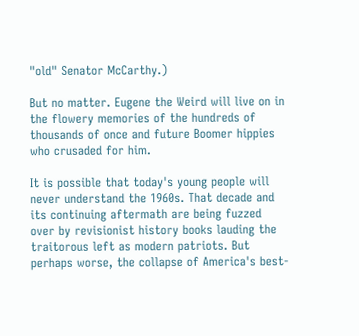"old" Senator McCarthy.)

But no matter. Eugene the Weird will live on in the flowery memories of the hundreds of thousands of once and future Boomer hippies who crusaded for him.

It is possible that today's young people will never understand the 1960s. That decade and its continuing aftermath are being fuzzed over by revisionist history books lauding the traitorous left as modern patriots. But perhaps worse, the collapse of America's best-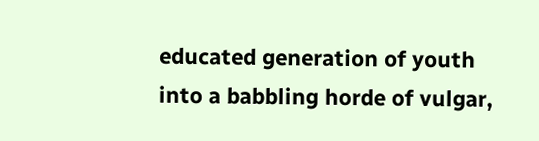educated generation of youth into a babbling horde of vulgar,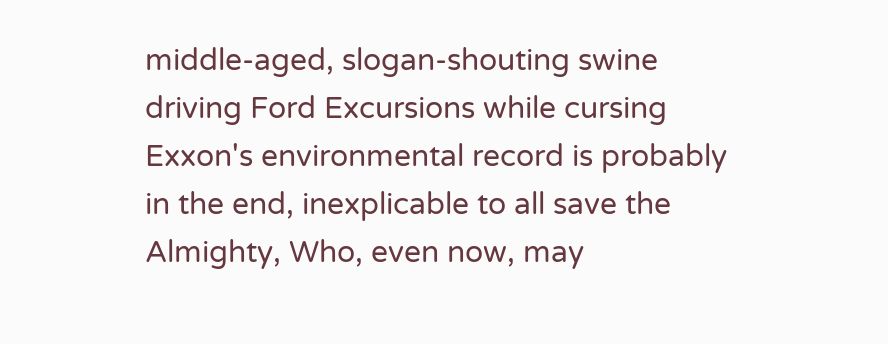middle-aged, slogan-shouting swine driving Ford Excursions while cursing Exxon's environmental record is probably in the end, inexplicable to all save the Almighty, Who, even now, may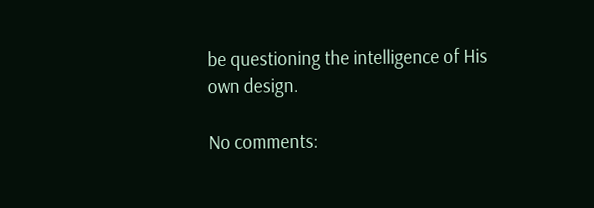be questioning the intelligence of His own design.

No comments: